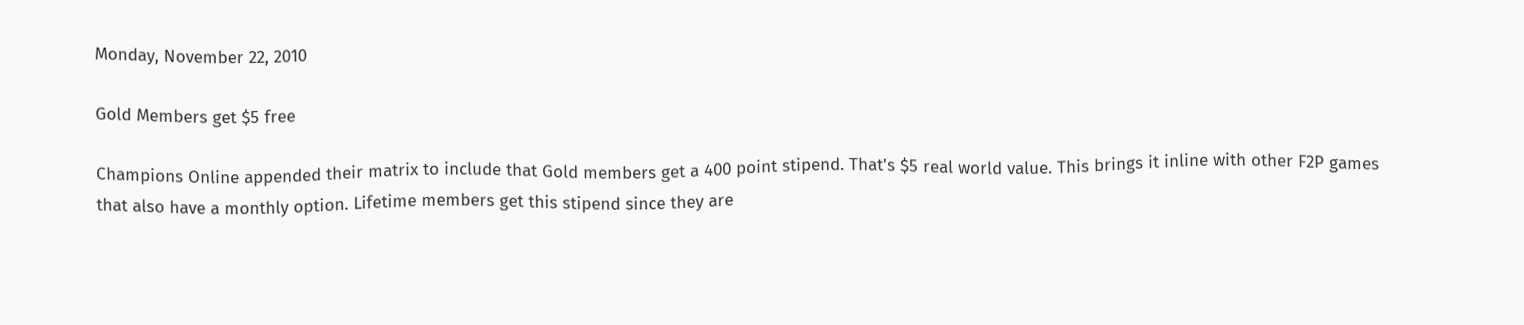Monday, November 22, 2010

Gold Members get $5 free

Champions Online appended their matrix to include that Gold members get a 400 point stipend. That's $5 real world value. This brings it inline with other F2P games that also have a monthly option. Lifetime members get this stipend since they are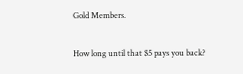Gold Members.

How long until that $5 pays you back?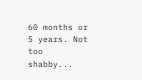60 months or 5 years. Not too shabby...